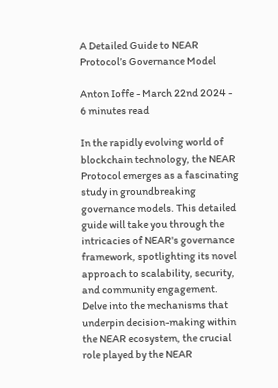A Detailed Guide to NEAR Protocol’s Governance Model

Anton Ioffe - March 22nd 2024 - 6 minutes read

In the rapidly evolving world of blockchain technology, the NEAR Protocol emerges as a fascinating study in groundbreaking governance models. This detailed guide will take you through the intricacies of NEAR's governance framework, spotlighting its novel approach to scalability, security, and community engagement. Delve into the mechanisms that underpin decision-making within the NEAR ecosystem, the crucial role played by the NEAR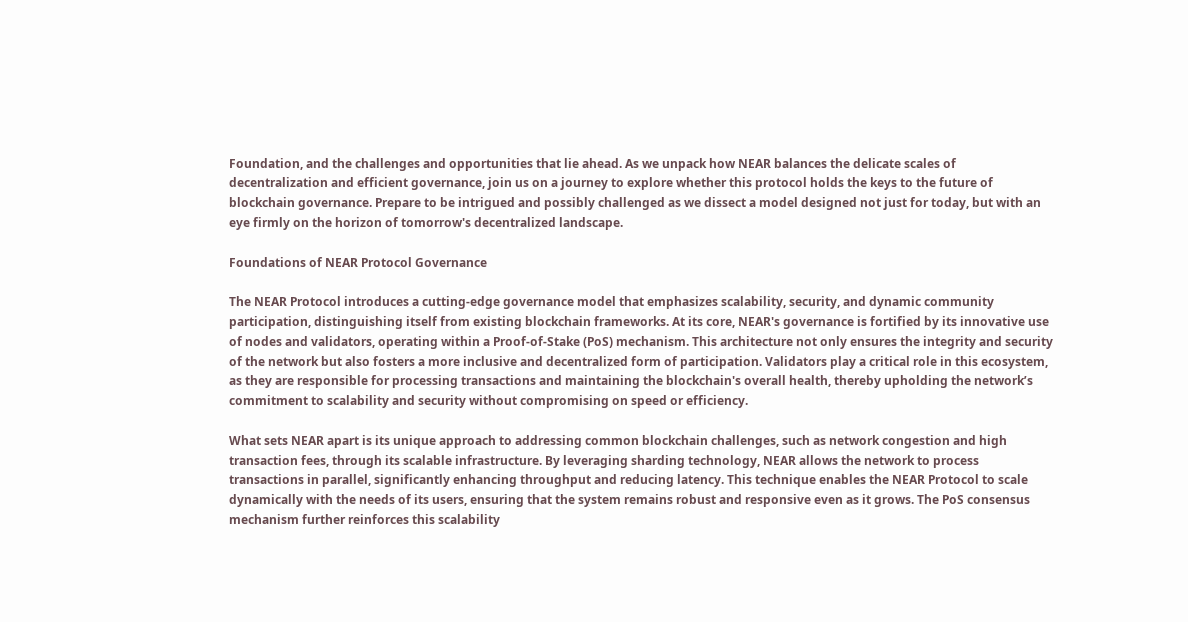Foundation, and the challenges and opportunities that lie ahead. As we unpack how NEAR balances the delicate scales of decentralization and efficient governance, join us on a journey to explore whether this protocol holds the keys to the future of blockchain governance. Prepare to be intrigued and possibly challenged as we dissect a model designed not just for today, but with an eye firmly on the horizon of tomorrow's decentralized landscape.

Foundations of NEAR Protocol Governance

The NEAR Protocol introduces a cutting-edge governance model that emphasizes scalability, security, and dynamic community participation, distinguishing itself from existing blockchain frameworks. At its core, NEAR's governance is fortified by its innovative use of nodes and validators, operating within a Proof-of-Stake (PoS) mechanism. This architecture not only ensures the integrity and security of the network but also fosters a more inclusive and decentralized form of participation. Validators play a critical role in this ecosystem, as they are responsible for processing transactions and maintaining the blockchain's overall health, thereby upholding the network’s commitment to scalability and security without compromising on speed or efficiency.

What sets NEAR apart is its unique approach to addressing common blockchain challenges, such as network congestion and high transaction fees, through its scalable infrastructure. By leveraging sharding technology, NEAR allows the network to process transactions in parallel, significantly enhancing throughput and reducing latency. This technique enables the NEAR Protocol to scale dynamically with the needs of its users, ensuring that the system remains robust and responsive even as it grows. The PoS consensus mechanism further reinforces this scalability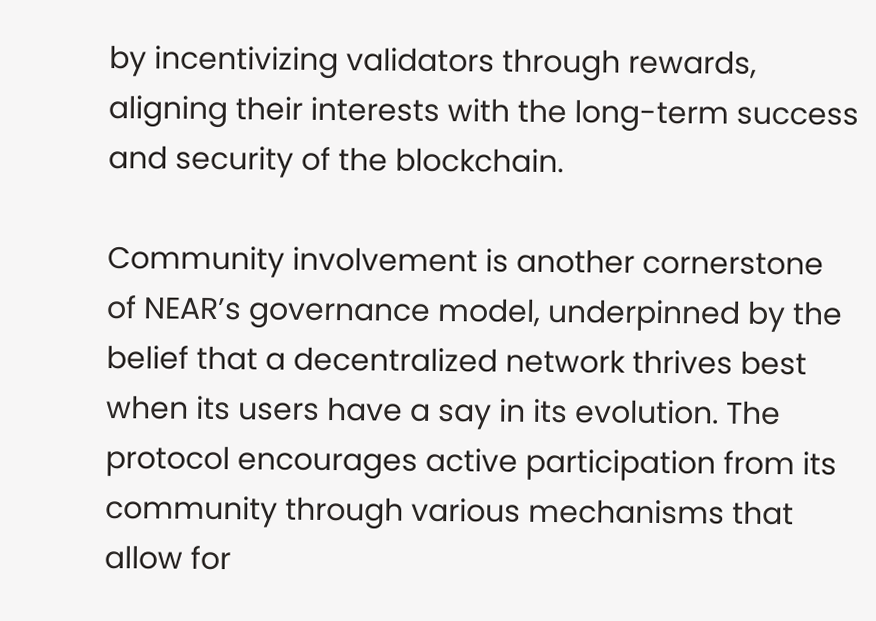by incentivizing validators through rewards, aligning their interests with the long-term success and security of the blockchain.

Community involvement is another cornerstone of NEAR’s governance model, underpinned by the belief that a decentralized network thrives best when its users have a say in its evolution. The protocol encourages active participation from its community through various mechanisms that allow for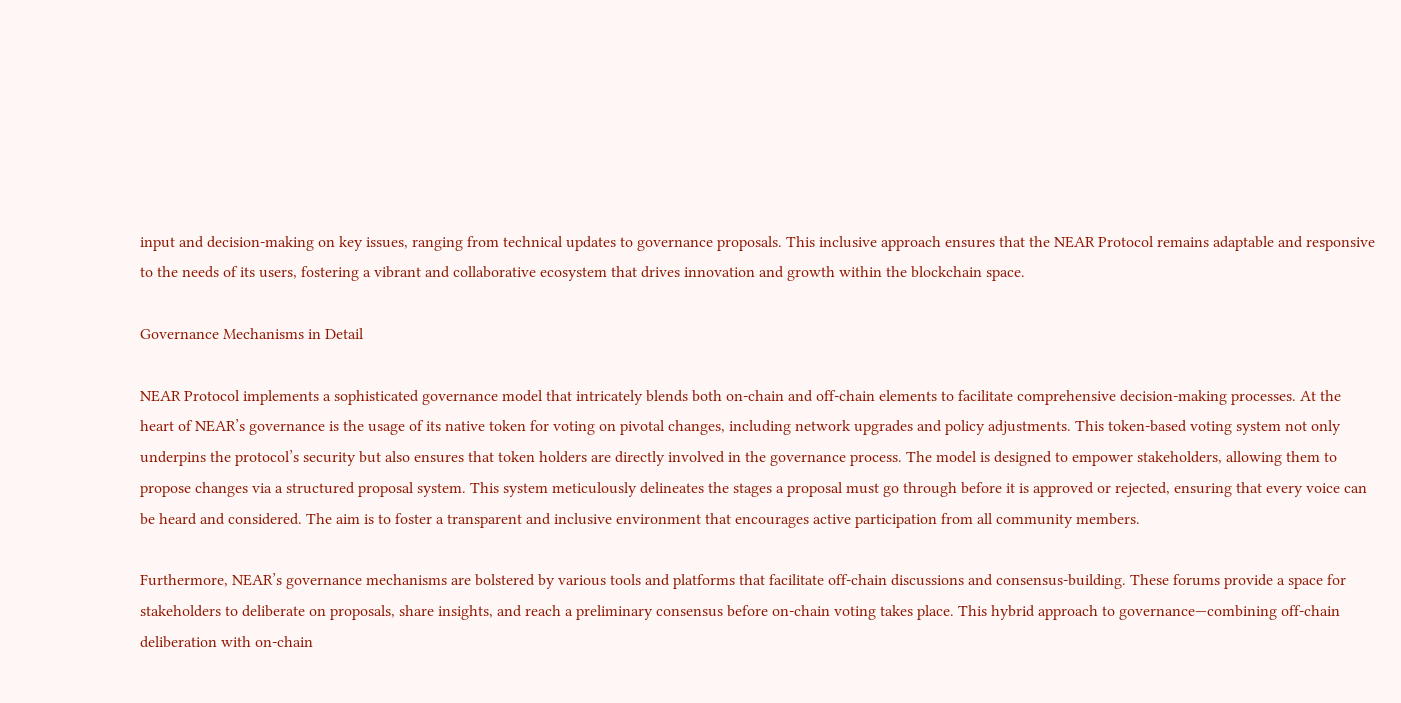input and decision-making on key issues, ranging from technical updates to governance proposals. This inclusive approach ensures that the NEAR Protocol remains adaptable and responsive to the needs of its users, fostering a vibrant and collaborative ecosystem that drives innovation and growth within the blockchain space.

Governance Mechanisms in Detail

NEAR Protocol implements a sophisticated governance model that intricately blends both on-chain and off-chain elements to facilitate comprehensive decision-making processes. At the heart of NEAR’s governance is the usage of its native token for voting on pivotal changes, including network upgrades and policy adjustments. This token-based voting system not only underpins the protocol’s security but also ensures that token holders are directly involved in the governance process. The model is designed to empower stakeholders, allowing them to propose changes via a structured proposal system. This system meticulously delineates the stages a proposal must go through before it is approved or rejected, ensuring that every voice can be heard and considered. The aim is to foster a transparent and inclusive environment that encourages active participation from all community members.

Furthermore, NEAR’s governance mechanisms are bolstered by various tools and platforms that facilitate off-chain discussions and consensus-building. These forums provide a space for stakeholders to deliberate on proposals, share insights, and reach a preliminary consensus before on-chain voting takes place. This hybrid approach to governance—combining off-chain deliberation with on-chain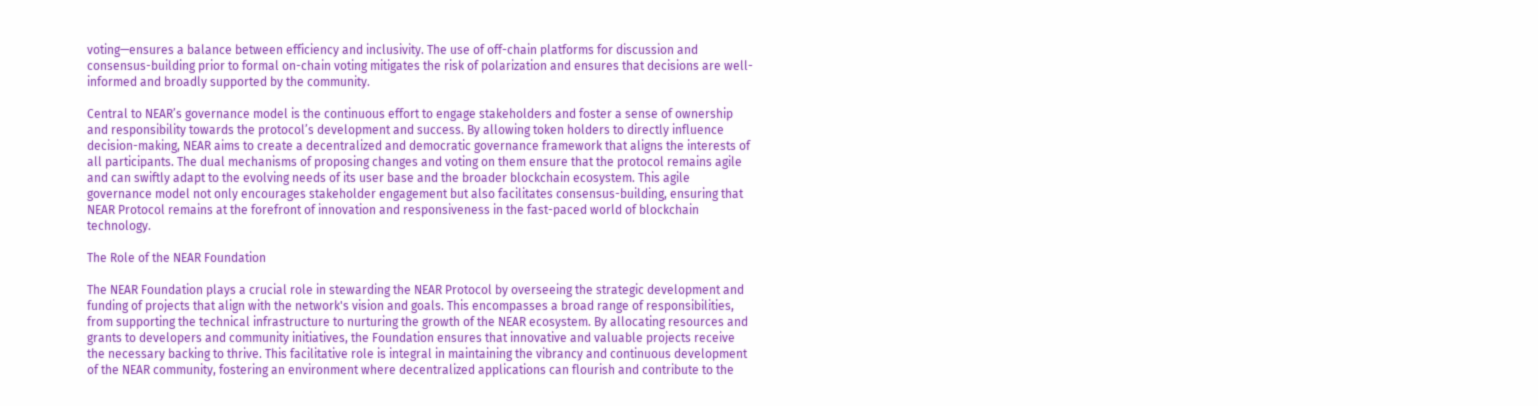voting—ensures a balance between efficiency and inclusivity. The use of off-chain platforms for discussion and consensus-building prior to formal on-chain voting mitigates the risk of polarization and ensures that decisions are well-informed and broadly supported by the community.

Central to NEAR’s governance model is the continuous effort to engage stakeholders and foster a sense of ownership and responsibility towards the protocol’s development and success. By allowing token holders to directly influence decision-making, NEAR aims to create a decentralized and democratic governance framework that aligns the interests of all participants. The dual mechanisms of proposing changes and voting on them ensure that the protocol remains agile and can swiftly adapt to the evolving needs of its user base and the broader blockchain ecosystem. This agile governance model not only encourages stakeholder engagement but also facilitates consensus-building, ensuring that NEAR Protocol remains at the forefront of innovation and responsiveness in the fast-paced world of blockchain technology.

The Role of the NEAR Foundation

The NEAR Foundation plays a crucial role in stewarding the NEAR Protocol by overseeing the strategic development and funding of projects that align with the network's vision and goals. This encompasses a broad range of responsibilities, from supporting the technical infrastructure to nurturing the growth of the NEAR ecosystem. By allocating resources and grants to developers and community initiatives, the Foundation ensures that innovative and valuable projects receive the necessary backing to thrive. This facilitative role is integral in maintaining the vibrancy and continuous development of the NEAR community, fostering an environment where decentralized applications can flourish and contribute to the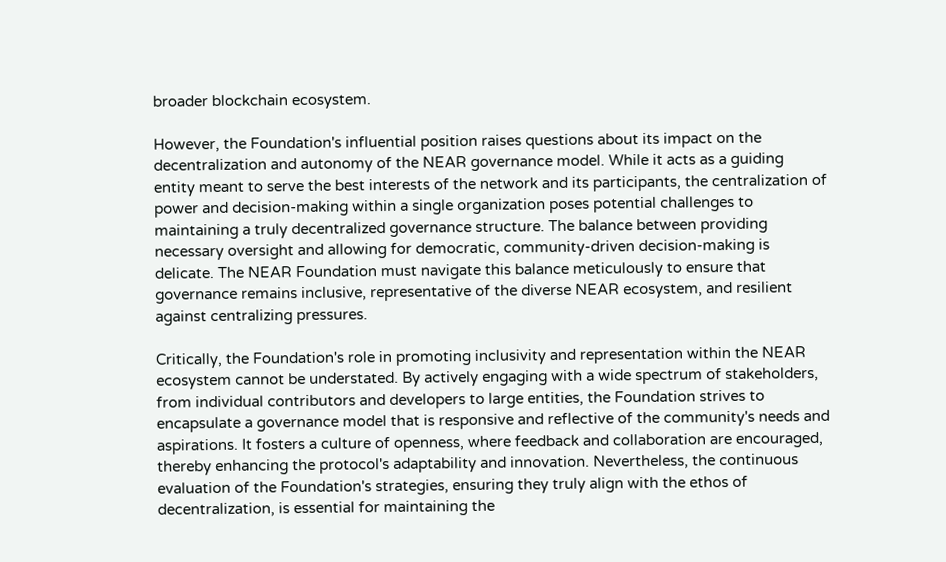broader blockchain ecosystem.

However, the Foundation's influential position raises questions about its impact on the decentralization and autonomy of the NEAR governance model. While it acts as a guiding entity meant to serve the best interests of the network and its participants, the centralization of power and decision-making within a single organization poses potential challenges to maintaining a truly decentralized governance structure. The balance between providing necessary oversight and allowing for democratic, community-driven decision-making is delicate. The NEAR Foundation must navigate this balance meticulously to ensure that governance remains inclusive, representative of the diverse NEAR ecosystem, and resilient against centralizing pressures.

Critically, the Foundation's role in promoting inclusivity and representation within the NEAR ecosystem cannot be understated. By actively engaging with a wide spectrum of stakeholders, from individual contributors and developers to large entities, the Foundation strives to encapsulate a governance model that is responsive and reflective of the community's needs and aspirations. It fosters a culture of openness, where feedback and collaboration are encouraged, thereby enhancing the protocol's adaptability and innovation. Nevertheless, the continuous evaluation of the Foundation's strategies, ensuring they truly align with the ethos of decentralization, is essential for maintaining the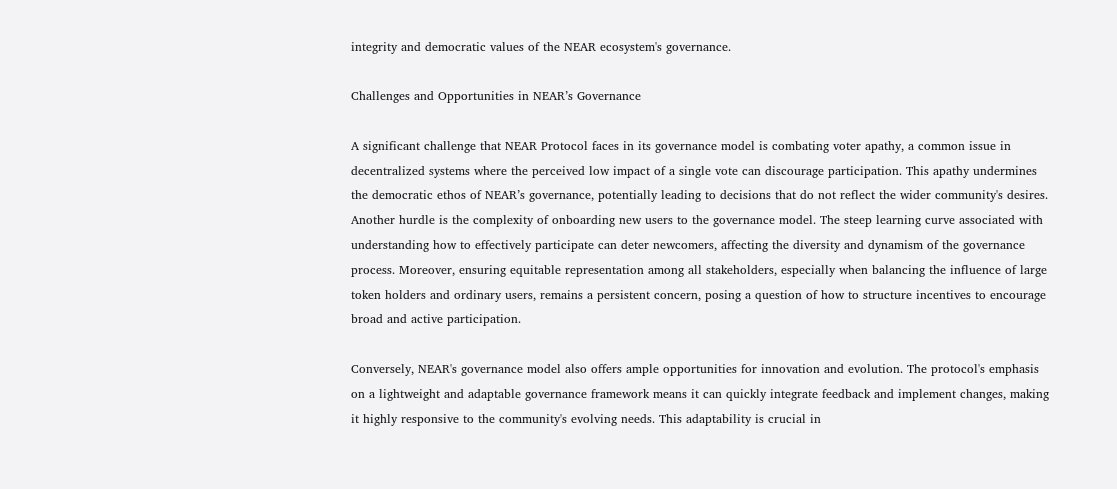integrity and democratic values of the NEAR ecosystem's governance.

Challenges and Opportunities in NEAR’s Governance

A significant challenge that NEAR Protocol faces in its governance model is combating voter apathy, a common issue in decentralized systems where the perceived low impact of a single vote can discourage participation. This apathy undermines the democratic ethos of NEAR’s governance, potentially leading to decisions that do not reflect the wider community's desires. Another hurdle is the complexity of onboarding new users to the governance model. The steep learning curve associated with understanding how to effectively participate can deter newcomers, affecting the diversity and dynamism of the governance process. Moreover, ensuring equitable representation among all stakeholders, especially when balancing the influence of large token holders and ordinary users, remains a persistent concern, posing a question of how to structure incentives to encourage broad and active participation.

Conversely, NEAR's governance model also offers ample opportunities for innovation and evolution. The protocol's emphasis on a lightweight and adaptable governance framework means it can quickly integrate feedback and implement changes, making it highly responsive to the community's evolving needs. This adaptability is crucial in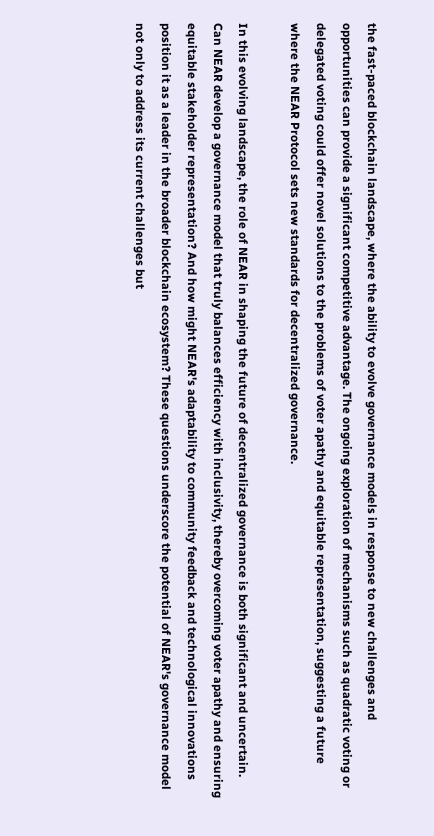the fast-paced blockchain landscape, where the ability to evolve governance models in response to new challenges and opportunities can provide a significant competitive advantage. The ongoing exploration of mechanisms such as quadratic voting or delegated voting could offer novel solutions to the problems of voter apathy and equitable representation, suggesting a future where the NEAR Protocol sets new standards for decentralized governance.

In this evolving landscape, the role of NEAR in shaping the future of decentralized governance is both significant and uncertain. Can NEAR develop a governance model that truly balances efficiency with inclusivity, thereby overcoming voter apathy and ensuring equitable stakeholder representation? And how might NEAR's adaptability to community feedback and technological innovations position it as a leader in the broader blockchain ecosystem? These questions underscore the potential of NEAR's governance model not only to address its current challenges but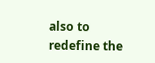also to redefine the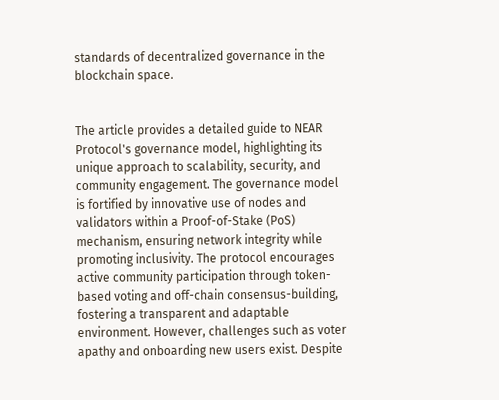standards of decentralized governance in the blockchain space.


The article provides a detailed guide to NEAR Protocol's governance model, highlighting its unique approach to scalability, security, and community engagement. The governance model is fortified by innovative use of nodes and validators within a Proof-of-Stake (PoS) mechanism, ensuring network integrity while promoting inclusivity. The protocol encourages active community participation through token-based voting and off-chain consensus-building, fostering a transparent and adaptable environment. However, challenges such as voter apathy and onboarding new users exist. Despite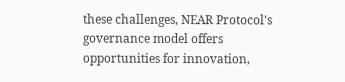these challenges, NEAR Protocol's governance model offers opportunities for innovation,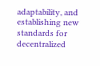adaptability, and establishing new standards for decentralized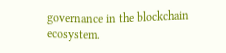governance in the blockchain ecosystem.